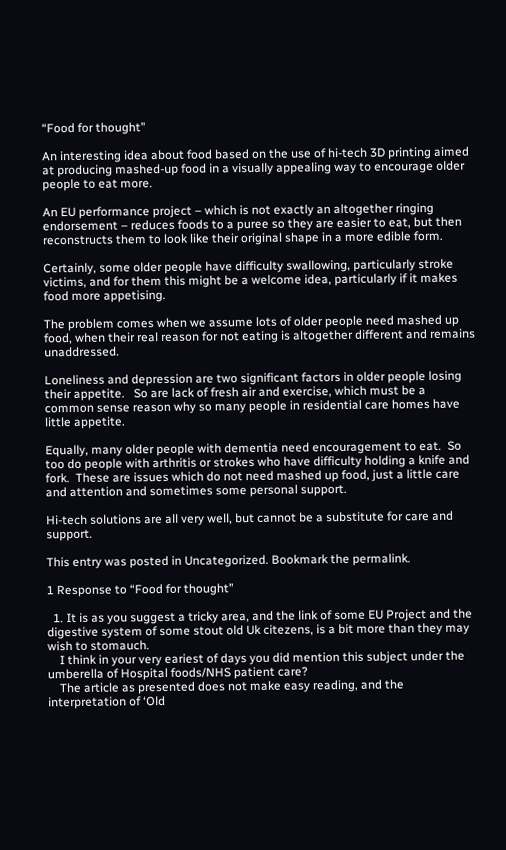“Food for thought”

An interesting idea about food based on the use of hi-tech 3D printing aimed at producing mashed-up food in a visually appealing way to encourage older people to eat more.

An EU performance project – which is not exactly an altogether ringing endorsement – reduces foods to a puree so they are easier to eat, but then reconstructs them to look like their original shape in a more edible form.

Certainly, some older people have difficulty swallowing, particularly stroke victims, and for them this might be a welcome idea, particularly if it makes food more appetising.

The problem comes when we assume lots of older people need mashed up food, when their real reason for not eating is altogether different and remains unaddressed.

Loneliness and depression are two significant factors in older people losing their appetite.   So are lack of fresh air and exercise, which must be a common sense reason why so many people in residential care homes have little appetite.

Equally, many older people with dementia need encouragement to eat.  So too do people with arthritis or strokes who have difficulty holding a knife and fork.  These are issues which do not need mashed up food, just a little care and attention and sometimes some personal support.

Hi-tech solutions are all very well, but cannot be a substitute for care and support.

This entry was posted in Uncategorized. Bookmark the permalink.

1 Response to “Food for thought”

  1. It is as you suggest a tricky area, and the link of some EU Project and the digestive system of some stout old Uk citezens, is a bit more than they may wish to stomauch.
    I think in your very eariest of days you did mention this subject under the umberella of Hospital foods/NHS patient care?
    The article as presented does not make easy reading, and the interpretation of ‘Old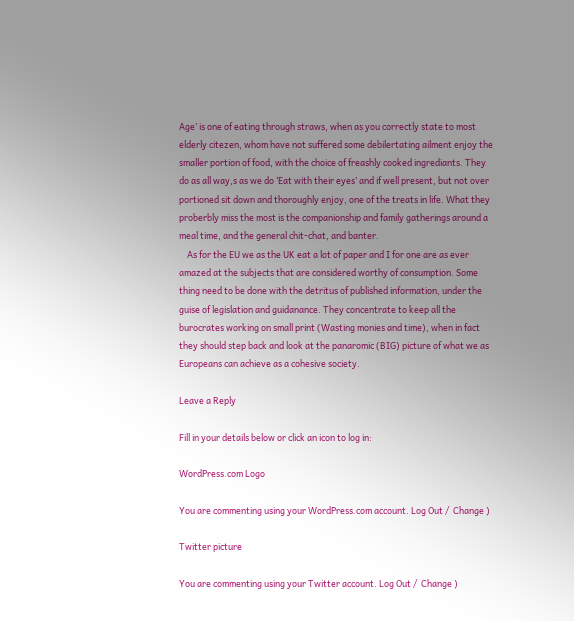Age’ is one of eating through straws, when as you correctly state to most elderly citezen, whom have not suffered some debilertating ailment enjoy the smaller portion of food, with the choice of freashly cooked ingrediants. They do as all way,s as we do ‘Eat with their eyes’ and if well present, but not over portioned sit down and thoroughly enjoy, one of the treats in life. What they proberbly miss the most is the companionship and family gatherings around a meal time, and the general chit-chat, and banter.
    As for the EU we as the UK eat a lot of paper and I for one are as ever amazed at the subjects that are considered worthy of consumption. Some thing need to be done with the detritus of published information, under the guise of legislation and guidanance. They concentrate to keep all the burocrates working on small print (Wasting monies and time), when in fact they should step back and look at the panaromic (BIG) picture of what we as Europeans can achieve as a cohesive society.

Leave a Reply

Fill in your details below or click an icon to log in:

WordPress.com Logo

You are commenting using your WordPress.com account. Log Out /  Change )

Twitter picture

You are commenting using your Twitter account. Log Out /  Change )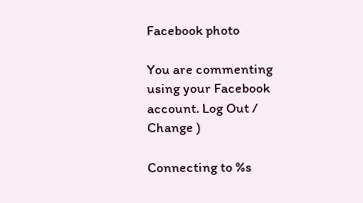Facebook photo

You are commenting using your Facebook account. Log Out /  Change )

Connecting to %s